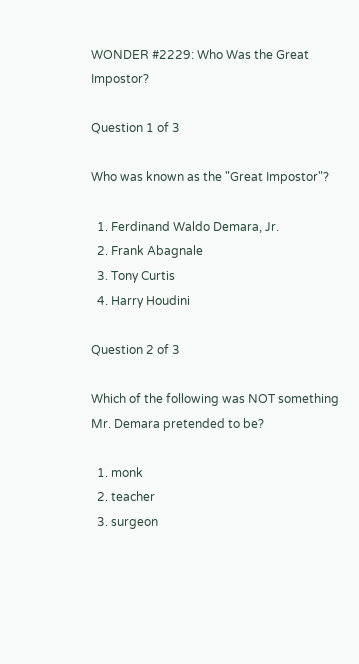WONDER #2229: Who Was the Great Impostor?

Question 1 of 3

Who was known as the "Great Impostor"?

  1. Ferdinand Waldo Demara, Jr.
  2. Frank Abagnale
  3. Tony Curtis
  4. Harry Houdini

Question 2 of 3

Which of the following was NOT something Mr. Demara pretended to be?

  1. monk
  2. teacher
  3. surgeon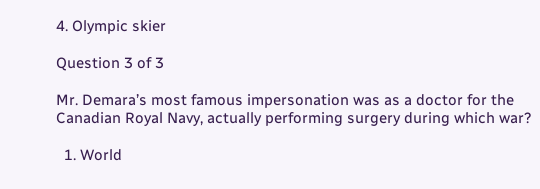4. Olympic skier

Question 3 of 3

Mr. Demara’s most famous impersonation was as a doctor for the Canadian Royal Navy, actually performing surgery during which war?

  1. World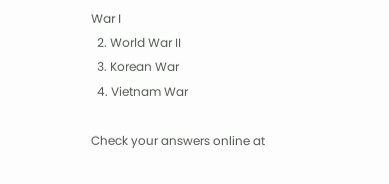War I
  2. World War II
  3. Korean War
  4. Vietnam War

Check your answers online at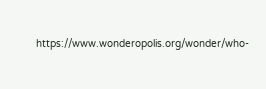https://www.wonderopolis.org/wonder/who-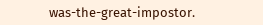was-the-great-impostor.